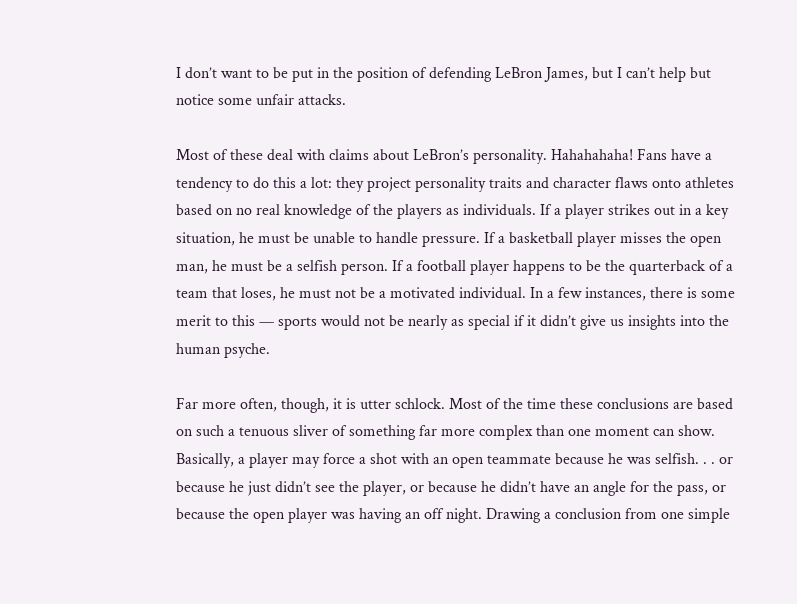I don’t want to be put in the position of defending LeBron James, but I can’t help but notice some unfair attacks.

Most of these deal with claims about LeBron’s personality. Hahahahaha! Fans have a tendency to do this a lot: they project personality traits and character flaws onto athletes based on no real knowledge of the players as individuals. If a player strikes out in a key situation, he must be unable to handle pressure. If a basketball player misses the open man, he must be a selfish person. If a football player happens to be the quarterback of a team that loses, he must not be a motivated individual. In a few instances, there is some merit to this — sports would not be nearly as special if it didn’t give us insights into the human psyche.

Far more often, though, it is utter schlock. Most of the time these conclusions are based on such a tenuous sliver of something far more complex than one moment can show. Basically, a player may force a shot with an open teammate because he was selfish. . . or because he just didn’t see the player, or because he didn’t have an angle for the pass, or because the open player was having an off night. Drawing a conclusion from one simple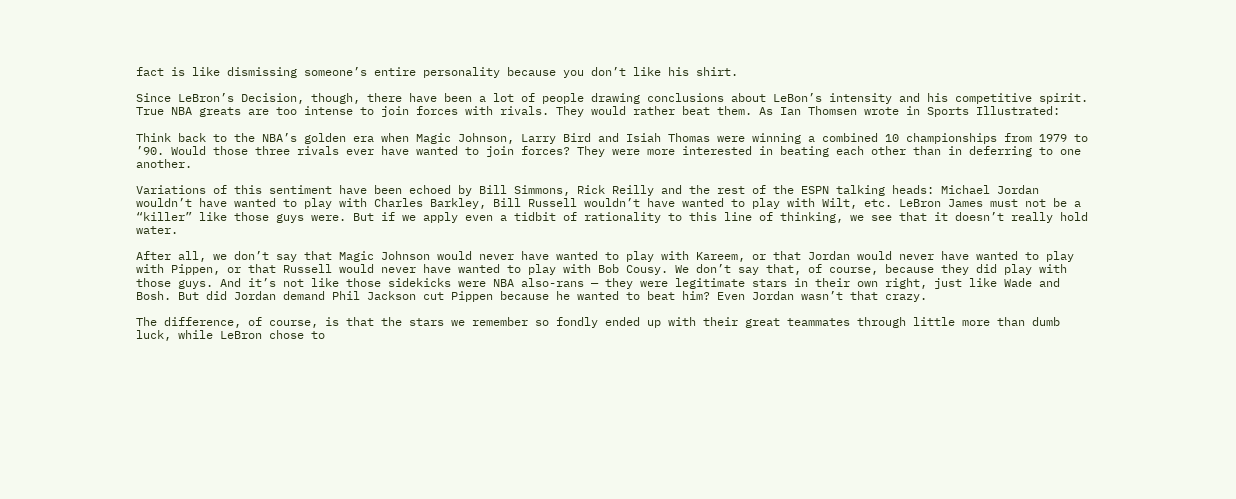fact is like dismissing someone’s entire personality because you don’t like his shirt.

Since LeBron’s Decision, though, there have been a lot of people drawing conclusions about LeBon’s intensity and his competitive spirit. True NBA greats are too intense to join forces with rivals. They would rather beat them. As Ian Thomsen wrote in Sports Illustrated:

Think back to the NBA’s golden era when Magic Johnson, Larry Bird and Isiah Thomas were winning a combined 10 championships from 1979 to ’90. Would those three rivals ever have wanted to join forces? They were more interested in beating each other than in deferring to one another.

Variations of this sentiment have been echoed by Bill Simmons, Rick Reilly and the rest of the ESPN talking heads: Michael Jordan wouldn’t have wanted to play with Charles Barkley, Bill Russell wouldn’t have wanted to play with Wilt, etc. LeBron James must not be a “killer” like those guys were. But if we apply even a tidbit of rationality to this line of thinking, we see that it doesn’t really hold water.

After all, we don’t say that Magic Johnson would never have wanted to play with Kareem, or that Jordan would never have wanted to play with Pippen, or that Russell would never have wanted to play with Bob Cousy. We don’t say that, of course, because they did play with those guys. And it’s not like those sidekicks were NBA also-rans — they were legitimate stars in their own right, just like Wade and Bosh. But did Jordan demand Phil Jackson cut Pippen because he wanted to beat him? Even Jordan wasn’t that crazy.

The difference, of course, is that the stars we remember so fondly ended up with their great teammates through little more than dumb luck, while LeBron chose to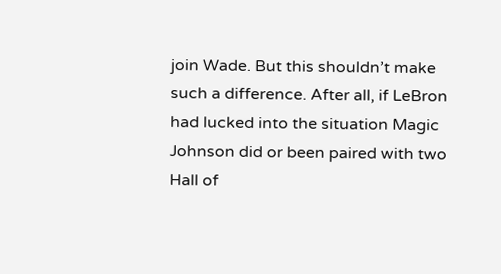join Wade. But this shouldn’t make such a difference. After all, if LeBron had lucked into the situation Magic Johnson did or been paired with two Hall of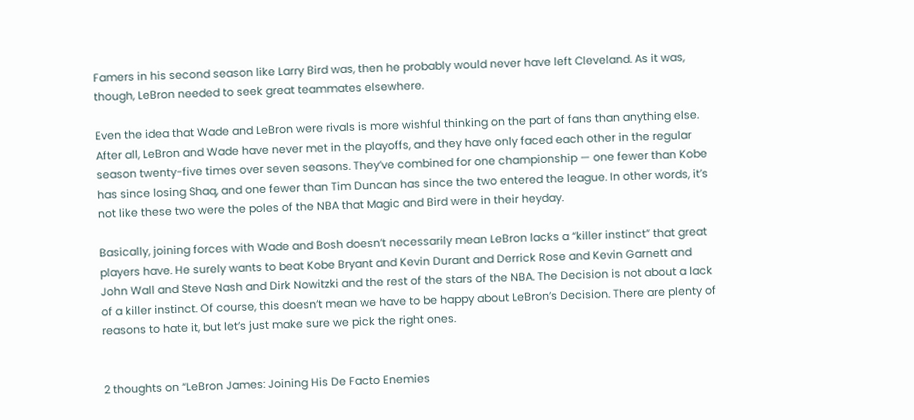Famers in his second season like Larry Bird was, then he probably would never have left Cleveland. As it was, though, LeBron needed to seek great teammates elsewhere.

Even the idea that Wade and LeBron were rivals is more wishful thinking on the part of fans than anything else. After all, LeBron and Wade have never met in the playoffs, and they have only faced each other in the regular season twenty-five times over seven seasons. They’ve combined for one championship — one fewer than Kobe has since losing Shaq, and one fewer than Tim Duncan has since the two entered the league. In other words, it’s not like these two were the poles of the NBA that Magic and Bird were in their heyday.

Basically, joining forces with Wade and Bosh doesn’t necessarily mean LeBron lacks a “killer instinct” that great players have. He surely wants to beat Kobe Bryant and Kevin Durant and Derrick Rose and Kevin Garnett and John Wall and Steve Nash and Dirk Nowitzki and the rest of the stars of the NBA. The Decision is not about a lack of a killer instinct. Of course, this doesn’t mean we have to be happy about LeBron’s Decision. There are plenty of reasons to hate it, but let’s just make sure we pick the right ones.


2 thoughts on “LeBron James: Joining His De Facto Enemies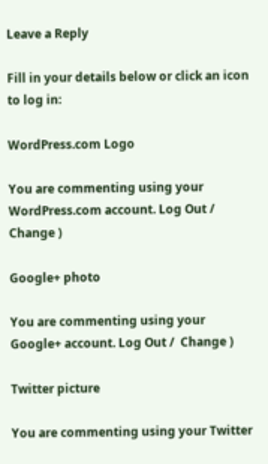Leave a Reply

Fill in your details below or click an icon to log in:

WordPress.com Logo

You are commenting using your WordPress.com account. Log Out /  Change )

Google+ photo

You are commenting using your Google+ account. Log Out /  Change )

Twitter picture

You are commenting using your Twitter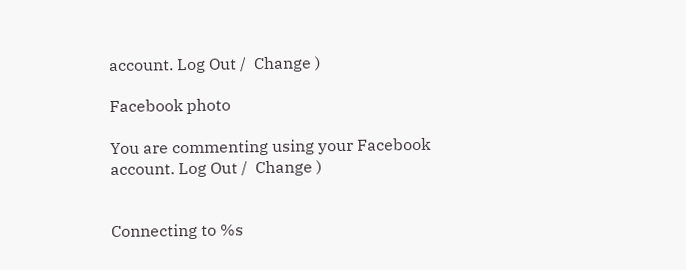account. Log Out /  Change )

Facebook photo

You are commenting using your Facebook account. Log Out /  Change )


Connecting to %s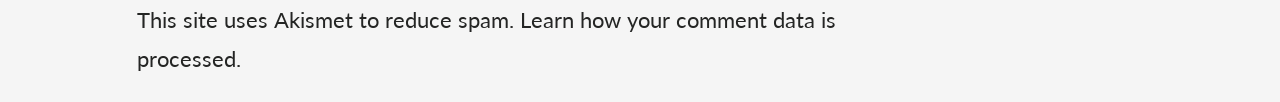This site uses Akismet to reduce spam. Learn how your comment data is processed.